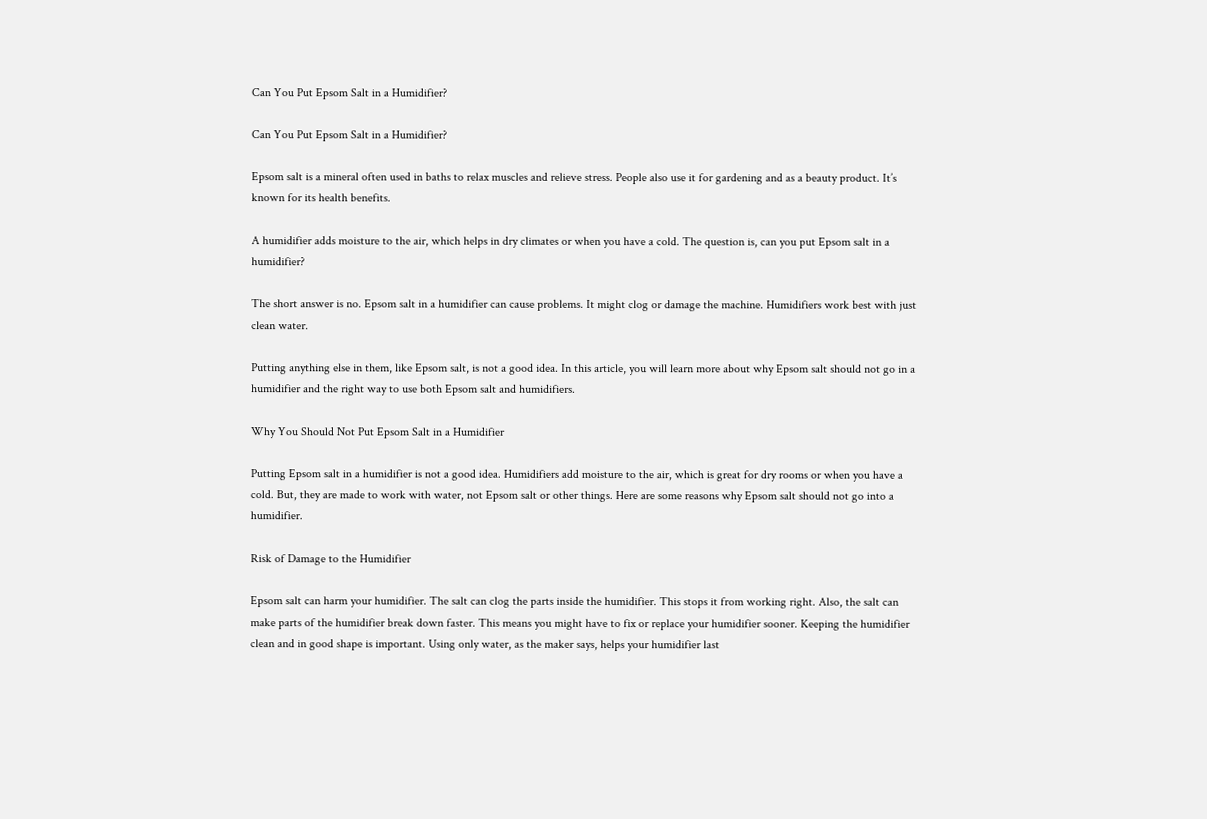Can You Put Epsom Salt in a Humidifier?

Can You Put Epsom Salt in a Humidifier?

Epsom salt is a mineral often used in baths to relax muscles and relieve stress. People also use it for gardening and as a beauty product. It’s known for its health benefits.

A humidifier adds moisture to the air, which helps in dry climates or when you have a cold. The question is, can you put Epsom salt in a humidifier?

The short answer is no. Epsom salt in a humidifier can cause problems. It might clog or damage the machine. Humidifiers work best with just clean water.

Putting anything else in them, like Epsom salt, is not a good idea. In this article, you will learn more about why Epsom salt should not go in a humidifier and the right way to use both Epsom salt and humidifiers.

Why You Should Not Put Epsom Salt in a Humidifier

Putting Epsom salt in a humidifier is not a good idea. Humidifiers add moisture to the air, which is great for dry rooms or when you have a cold. But, they are made to work with water, not Epsom salt or other things. Here are some reasons why Epsom salt should not go into a humidifier.

Risk of Damage to the Humidifier

Epsom salt can harm your humidifier. The salt can clog the parts inside the humidifier. This stops it from working right. Also, the salt can make parts of the humidifier break down faster. This means you might have to fix or replace your humidifier sooner. Keeping the humidifier clean and in good shape is important. Using only water, as the maker says, helps your humidifier last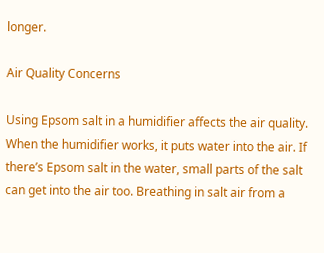longer.

Air Quality Concerns

Using Epsom salt in a humidifier affects the air quality. When the humidifier works, it puts water into the air. If there’s Epsom salt in the water, small parts of the salt can get into the air too. Breathing in salt air from a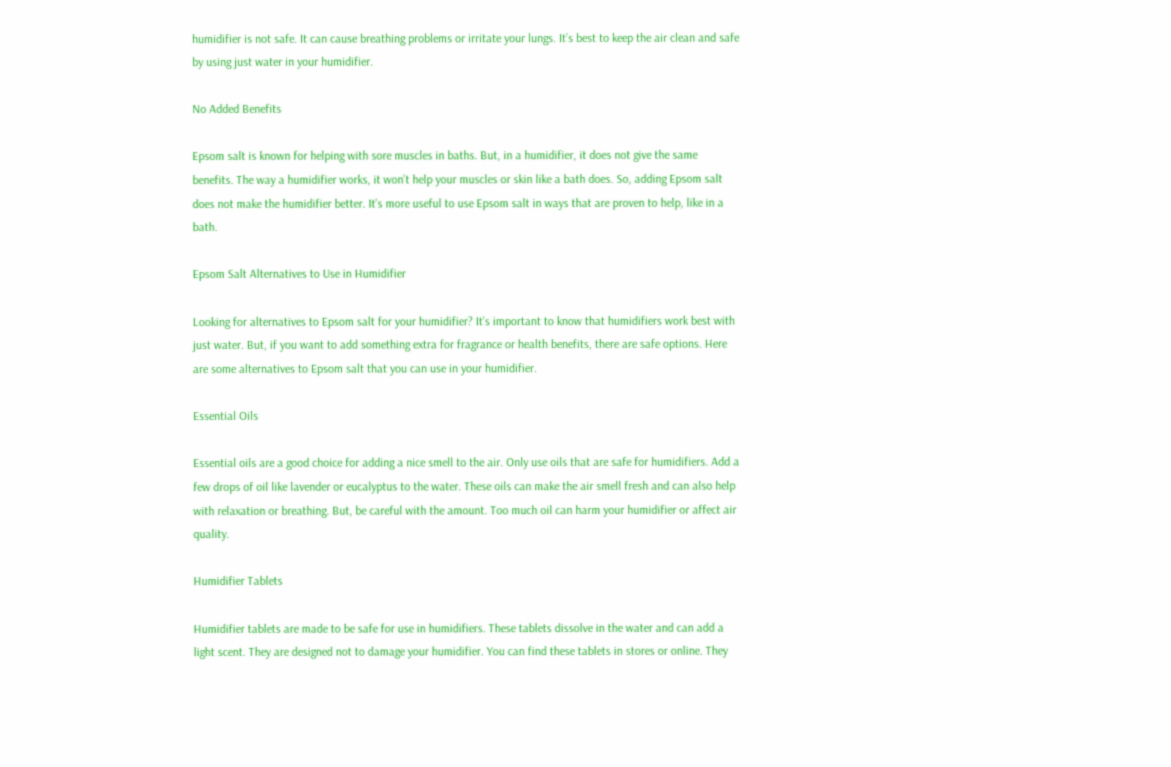humidifier is not safe. It can cause breathing problems or irritate your lungs. It’s best to keep the air clean and safe by using just water in your humidifier.

No Added Benefits

Epsom salt is known for helping with sore muscles in baths. But, in a humidifier, it does not give the same benefits. The way a humidifier works, it won’t help your muscles or skin like a bath does. So, adding Epsom salt does not make the humidifier better. It’s more useful to use Epsom salt in ways that are proven to help, like in a bath.

Epsom Salt Alternatives to Use in Humidifier

Looking for alternatives to Epsom salt for your humidifier? It’s important to know that humidifiers work best with just water. But, if you want to add something extra for fragrance or health benefits, there are safe options. Here are some alternatives to Epsom salt that you can use in your humidifier.

Essential Oils

Essential oils are a good choice for adding a nice smell to the air. Only use oils that are safe for humidifiers. Add a few drops of oil like lavender or eucalyptus to the water. These oils can make the air smell fresh and can also help with relaxation or breathing. But, be careful with the amount. Too much oil can harm your humidifier or affect air quality.

Humidifier Tablets

Humidifier tablets are made to be safe for use in humidifiers. These tablets dissolve in the water and can add a light scent. They are designed not to damage your humidifier. You can find these tablets in stores or online. They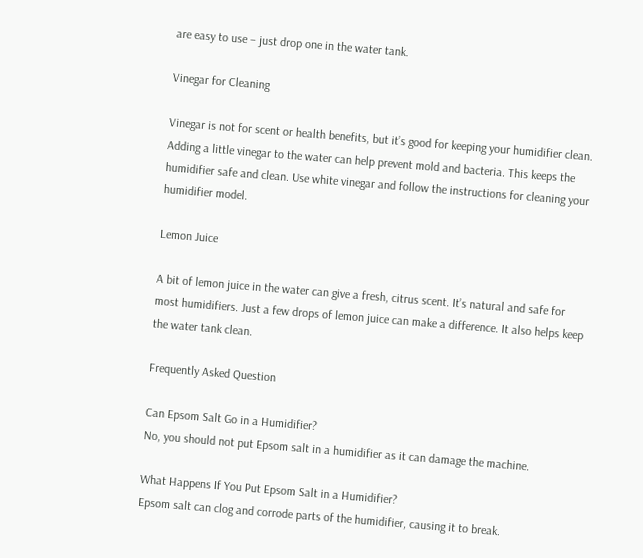are easy to use – just drop one in the water tank.

Vinegar for Cleaning

Vinegar is not for scent or health benefits, but it’s good for keeping your humidifier clean. Adding a little vinegar to the water can help prevent mold and bacteria. This keeps the humidifier safe and clean. Use white vinegar and follow the instructions for cleaning your humidifier model.

Lemon Juice

A bit of lemon juice in the water can give a fresh, citrus scent. It’s natural and safe for most humidifiers. Just a few drops of lemon juice can make a difference. It also helps keep the water tank clean.

Frequently Asked Question

Can Epsom Salt Go in a Humidifier?
No, you should not put Epsom salt in a humidifier as it can damage the machine.

What Happens If You Put Epsom Salt in a Humidifier?
Epsom salt can clog and corrode parts of the humidifier, causing it to break.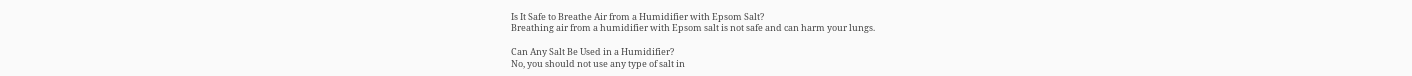Is It Safe to Breathe Air from a Humidifier with Epsom Salt?
Breathing air from a humidifier with Epsom salt is not safe and can harm your lungs.

Can Any Salt Be Used in a Humidifier?
No, you should not use any type of salt in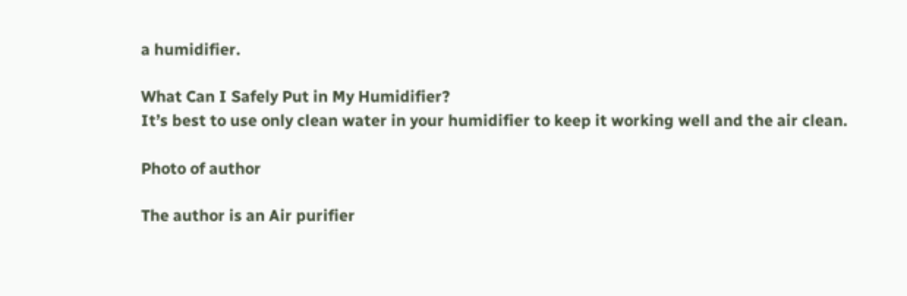a humidifier.

What Can I Safely Put in My Humidifier?
It’s best to use only clean water in your humidifier to keep it working well and the air clean.

Photo of author

The author is an Air purifier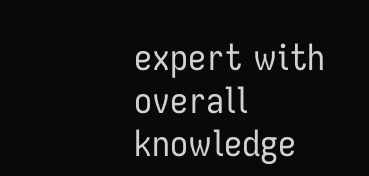expert with overall knowledge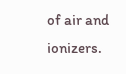of air and ionizers.